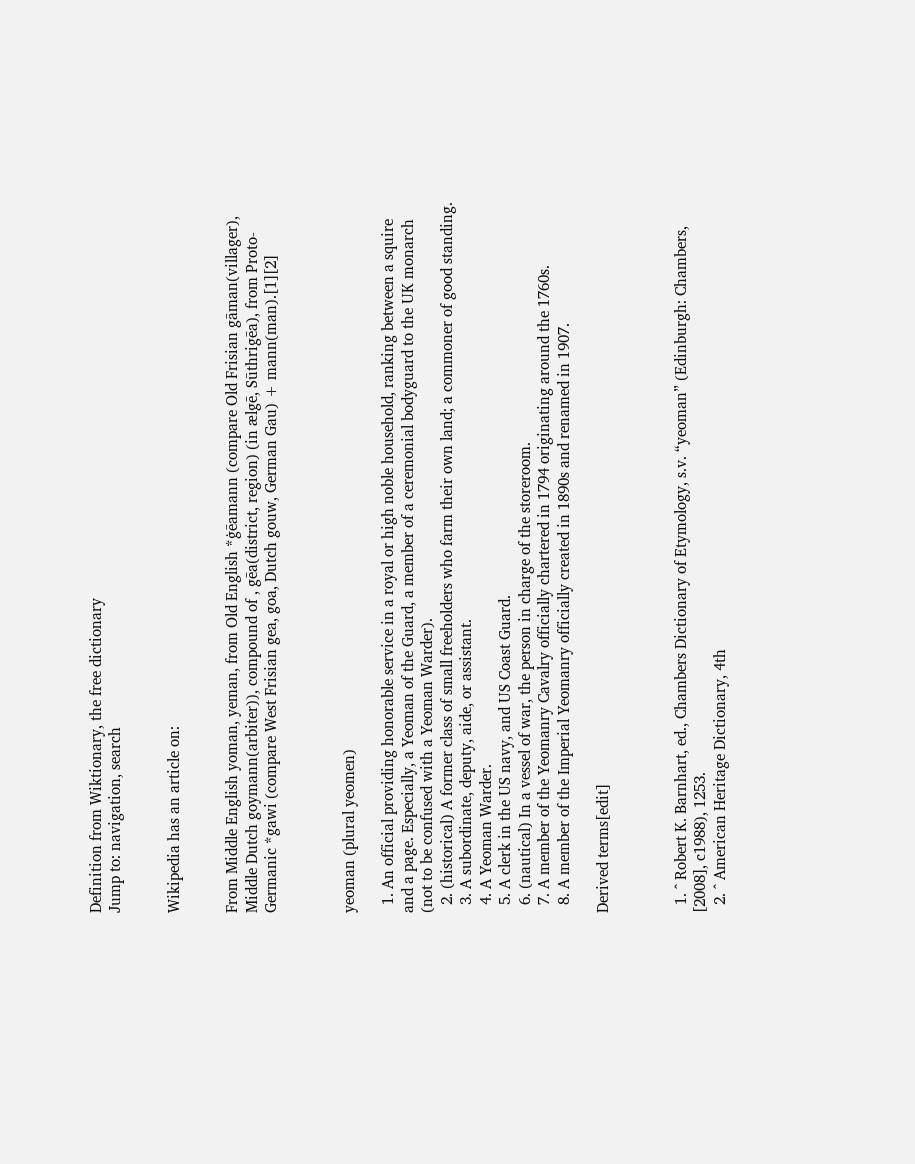Definition from Wiktionary, the free dictionary
Jump to: navigation, search


Wikipedia has an article on:


From Middle English yoman, yeman, from Old English *ġēamann (compare Old Frisian gāman(villager), Middle Dutch goymann(arbiter)), compound of , gēa(district, region) (in ælgē, Sūthrigēa), from Proto-Germanic *gawi (compare West Frisian gea, goa, Dutch gouw, German Gau) + mann(man).[1][2]



yeoman (plural yeomen)

  1. An official providing honorable service in a royal or high noble household, ranking between a squire and a page. Especially, a Yeoman of the Guard, a member of a ceremonial bodyguard to the UK monarch (not to be confused with a Yeoman Warder).
  2. (historical) A former class of small freeholders who farm their own land; a commoner of good standing.
  3. A subordinate, deputy, aide, or assistant.
  4. A Yeoman Warder.
  5. A clerk in the US navy, and US Coast Guard.
  6. (nautical) In a vessel of war, the person in charge of the storeroom.
  7. A member of the Yeomanry Cavalry officially chartered in 1794 originating around the 1760s.
  8. A member of the Imperial Yeomanry officially created in 1890s and renamed in 1907.

Derived terms[edit]



  1. ^ Robert K. Barnhart, ed., Chambers Dictionary of Etymology, s.v. “yeoman” (Edinburgh: Chambers, [2008], c1988), 1253.
  2. ^ American Heritage Dictionary, 4th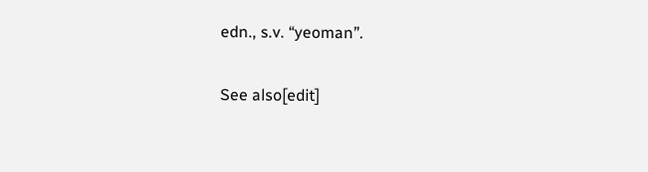edn., s.v. “yeoman”.

See also[edit]